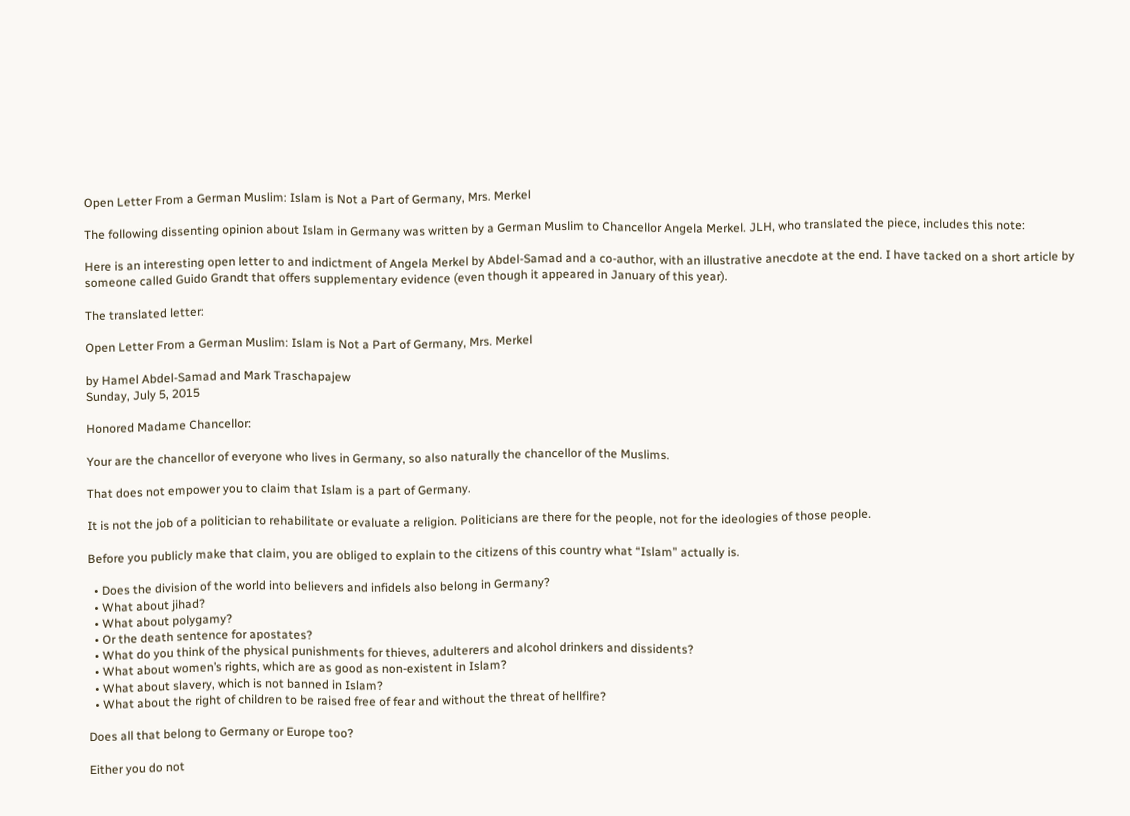Open Letter From a German Muslim: Islam is Not a Part of Germany, Mrs. Merkel

The following dissenting opinion about Islam in Germany was written by a German Muslim to Chancellor Angela Merkel. JLH, who translated the piece, includes this note:

Here is an interesting open letter to and indictment of Angela Merkel by Abdel-Samad and a co-author, with an illustrative anecdote at the end. I have tacked on a short article by someone called Guido Grandt that offers supplementary evidence (even though it appeared in January of this year).

The translated letter:

Open Letter From a German Muslim: Islam is Not a Part of Germany, Mrs. Merkel

by Hamel Abdel-Samad and Mark Traschapajew
Sunday, July 5, 2015

Honored Madame Chancellor:

Your are the chancellor of everyone who lives in Germany, so also naturally the chancellor of the Muslims.

That does not empower you to claim that Islam is a part of Germany.

It is not the job of a politician to rehabilitate or evaluate a religion. Politicians are there for the people, not for the ideologies of those people.

Before you publicly make that claim, you are obliged to explain to the citizens of this country what “Islam” actually is.

  • Does the division of the world into believers and infidels also belong in Germany?
  • What about jihad?
  • What about polygamy?
  • Or the death sentence for apostates?
  • What do you think of the physical punishments for thieves, adulterers and alcohol drinkers and dissidents?
  • What about women’s rights, which are as good as non-existent in Islam?
  • What about slavery, which is not banned in Islam?
  • What about the right of children to be raised free of fear and without the threat of hellfire?

Does all that belong to Germany or Europe too?

Either you do not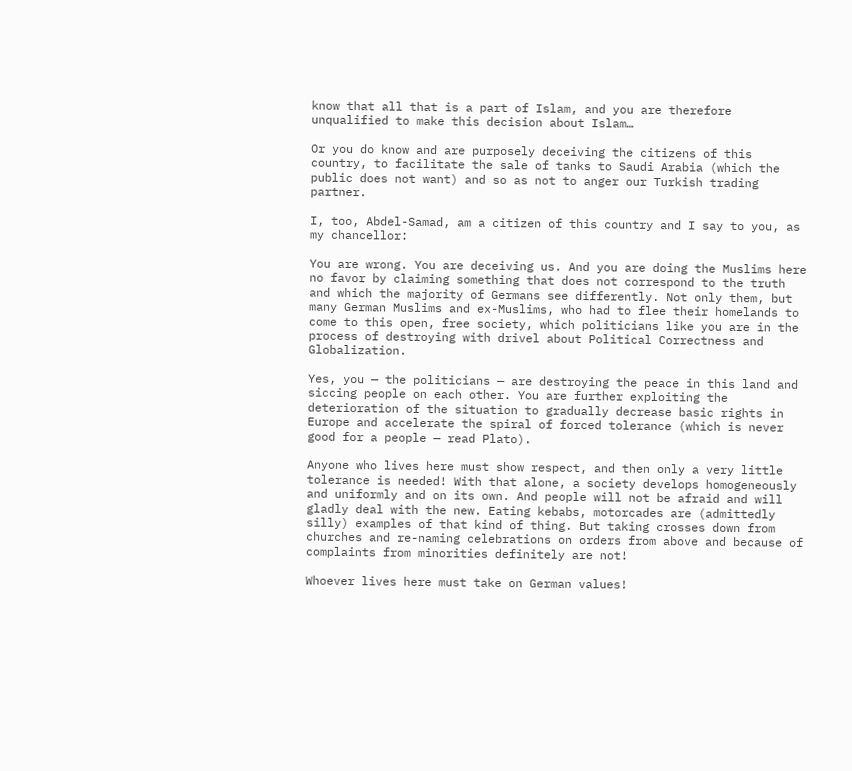know that all that is a part of Islam, and you are therefore unqualified to make this decision about Islam…

Or you do know and are purposely deceiving the citizens of this country, to facilitate the sale of tanks to Saudi Arabia (which the public does not want) and so as not to anger our Turkish trading partner.

I, too, Abdel-Samad, am a citizen of this country and I say to you, as my chancellor:

You are wrong. You are deceiving us. And you are doing the Muslims here no favor by claiming something that does not correspond to the truth and which the majority of Germans see differently. Not only them, but many German Muslims and ex-Muslims, who had to flee their homelands to come to this open, free society, which politicians like you are in the process of destroying with drivel about Political Correctness and Globalization.

Yes, you — the politicians — are destroying the peace in this land and siccing people on each other. You are further exploiting the deterioration of the situation to gradually decrease basic rights in Europe and accelerate the spiral of forced tolerance (which is never good for a people — read Plato).

Anyone who lives here must show respect, and then only a very little tolerance is needed! With that alone, a society develops homogeneously and uniformly and on its own. And people will not be afraid and will gladly deal with the new. Eating kebabs, motorcades are (admittedly silly) examples of that kind of thing. But taking crosses down from churches and re-naming celebrations on orders from above and because of complaints from minorities definitely are not!

Whoever lives here must take on German values!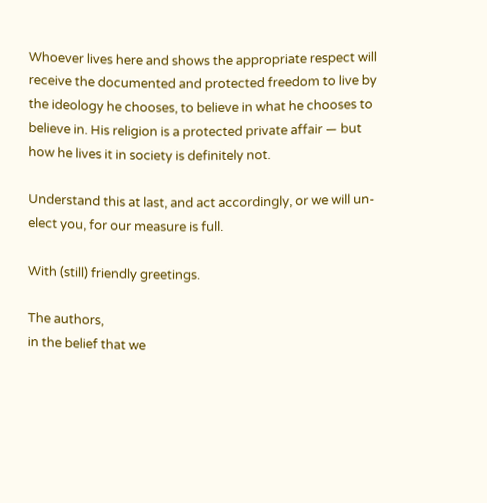Whoever lives here and shows the appropriate respect will receive the documented and protected freedom to live by the ideology he chooses, to believe in what he chooses to believe in. His religion is a protected private affair — but how he lives it in society is definitely not.

Understand this at last, and act accordingly, or we will un-elect you, for our measure is full.

With (still) friendly greetings.

The authors,
in the belief that we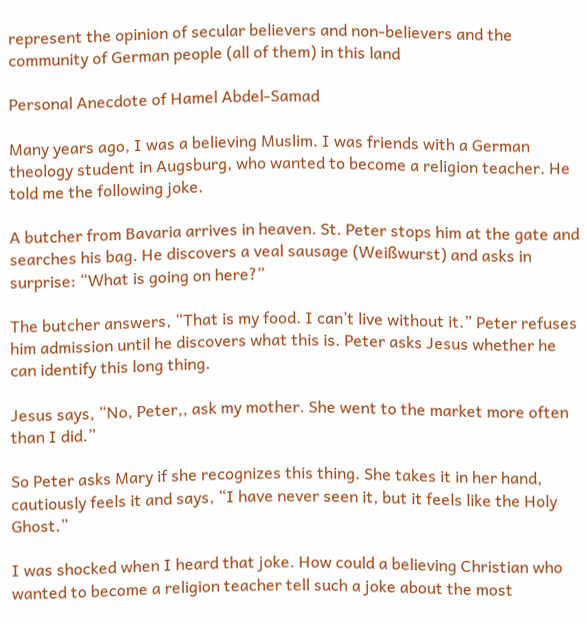represent the opinion of secular believers and non-believers and the community of German people (all of them) in this land

Personal Anecdote of Hamel Abdel-Samad

Many years ago, I was a believing Muslim. I was friends with a German theology student in Augsburg, who wanted to become a religion teacher. He told me the following joke.

A butcher from Bavaria arrives in heaven. St. Peter stops him at the gate and searches his bag. He discovers a veal sausage (Weißwurst) and asks in surprise: “What is going on here?”

The butcher answers, “That is my food. I can’t live without it.” Peter refuses him admission until he discovers what this is. Peter asks Jesus whether he can identify this long thing.

Jesus says, “No, Peter,, ask my mother. She went to the market more often than I did.”

So Peter asks Mary if she recognizes this thing. She takes it in her hand, cautiously feels it and says, “I have never seen it, but it feels like the Holy Ghost.”

I was shocked when I heard that joke. How could a believing Christian who wanted to become a religion teacher tell such a joke about the most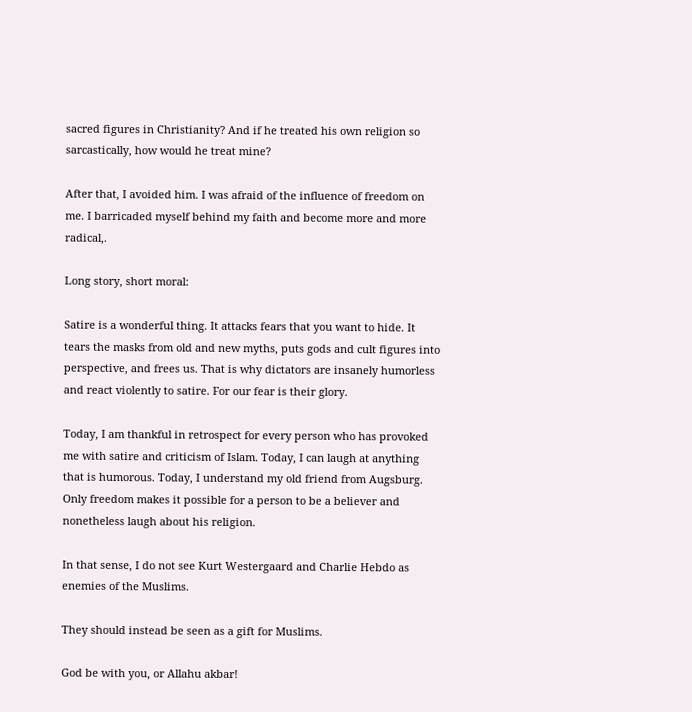sacred figures in Christianity? And if he treated his own religion so sarcastically, how would he treat mine?

After that, I avoided him. I was afraid of the influence of freedom on me. I barricaded myself behind my faith and become more and more radical,.

Long story, short moral:

Satire is a wonderful thing. It attacks fears that you want to hide. It tears the masks from old and new myths, puts gods and cult figures into perspective, and frees us. That is why dictators are insanely humorless and react violently to satire. For our fear is their glory.

Today, I am thankful in retrospect for every person who has provoked me with satire and criticism of Islam. Today, I can laugh at anything that is humorous. Today, I understand my old friend from Augsburg. Only freedom makes it possible for a person to be a believer and nonetheless laugh about his religion.

In that sense, I do not see Kurt Westergaard and Charlie Hebdo as enemies of the Muslims.

They should instead be seen as a gift for Muslims.

God be with you, or Allahu akbar!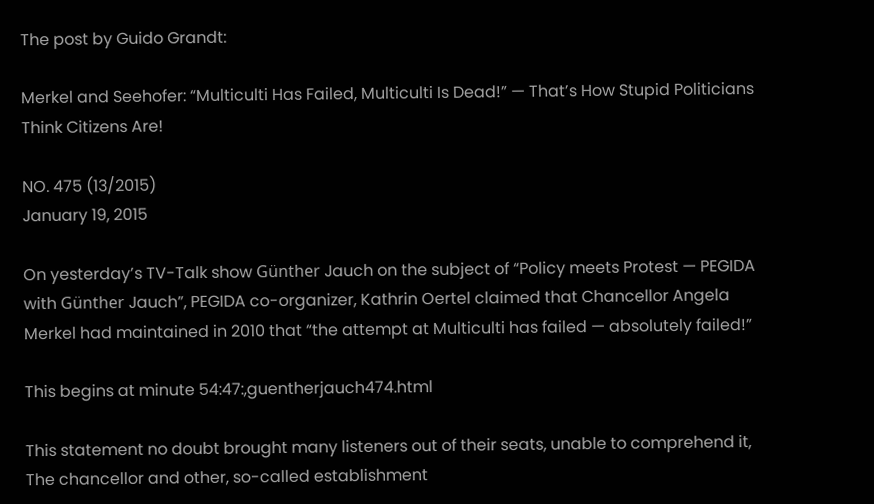The post by Guido Grandt:

Merkel and Seehofer: “Multiculti Has Failed, Multiculti Is Dead!” — That’s How Stupid Politicians Think Citizens Are!

NO. 475 (13/2015)
January 19, 2015

On yesterday’s TV-Talk show Günther Jauch on the subject of “Policy meets Protest — PEGIDA with Günther Jauch”, PEGIDA co-organizer, Kathrin Oertel claimed that Chancellor Angela Merkel had maintained in 2010 that “the attempt at Multiculti has failed — absolutely failed!”

This begins at minute 54:47:,guentherjauch474.html

This statement no doubt brought many listeners out of their seats, unable to comprehend it, The chancellor and other, so-called establishment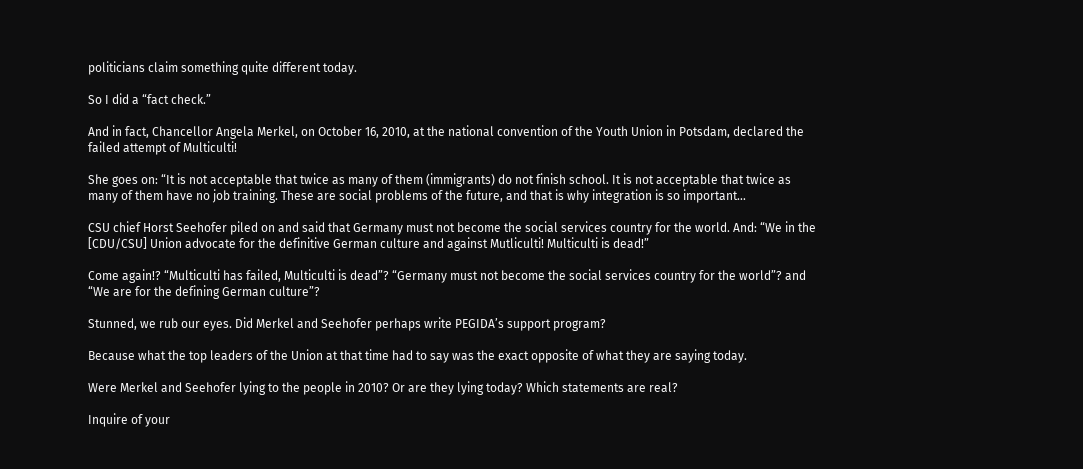politicians claim something quite different today.

So I did a “fact check.”

And in fact, Chancellor Angela Merkel, on October 16, 2010, at the national convention of the Youth Union in Potsdam, declared the failed attempt of Multiculti!

She goes on: “It is not acceptable that twice as many of them (immigrants) do not finish school. It is not acceptable that twice as many of them have no job training. These are social problems of the future, and that is why integration is so important…

CSU chief Horst Seehofer piled on and said that Germany must not become the social services country for the world. And: “We in the [CDU/CSU] Union advocate for the definitive German culture and against Mutliculti! Multiculti is dead!”

Come again!? “Multiculti has failed, Multiculti is dead”? “Germany must not become the social services country for the world”? and “We are for the defining German culture”?

Stunned, we rub our eyes. Did Merkel and Seehofer perhaps write PEGIDA’s support program?

Because what the top leaders of the Union at that time had to say was the exact opposite of what they are saying today.

Were Merkel and Seehofer lying to the people in 2010? Or are they lying today? Which statements are real?

Inquire of your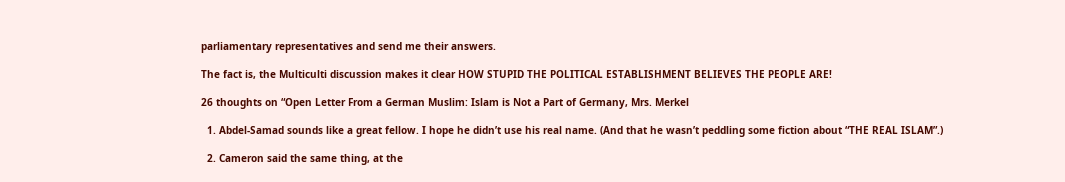parliamentary representatives and send me their answers.

The fact is, the Multiculti discussion makes it clear HOW STUPID THE POLITICAL ESTABLISHMENT BELIEVES THE PEOPLE ARE!

26 thoughts on “Open Letter From a German Muslim: Islam is Not a Part of Germany, Mrs. Merkel

  1. Abdel-Samad sounds like a great fellow. I hope he didn’t use his real name. (And that he wasn’t peddling some fiction about “THE REAL ISLAM”.)

  2. Cameron said the same thing, at the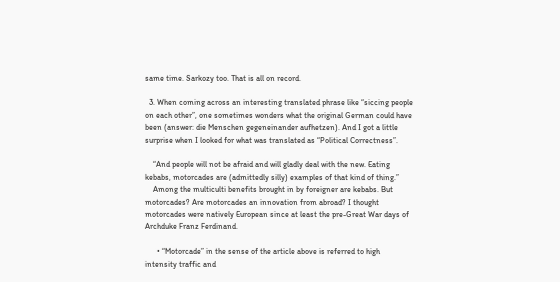same time. Sarkozy too. That is all on record.

  3. When coming across an interesting translated phrase like “siccing people on each other”, one sometimes wonders what the original German could have been (answer: die Menschen gegeneinander aufhetzen). And I got a little surprise when I looked for what was translated as “Political Correctness”.

    “And people will not be afraid and will gladly deal with the new. Eating kebabs, motorcades are (admittedly silly) examples of that kind of thing.”
    Among the multiculti benefits brought in by foreigner are kebabs. But motorcades? Are motorcades an innovation from abroad? I thought motorcades were natively European since at least the pre-Great War days of Archduke Franz Ferdinand.

      • “Motorcade” in the sense of the article above is referred to high intensity traffic and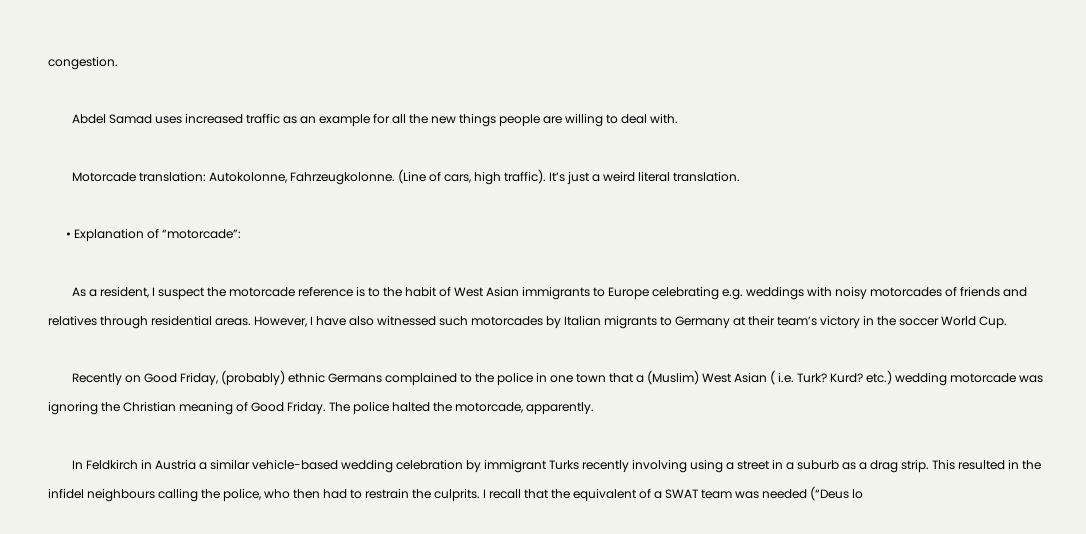congestion.

        Abdel Samad uses increased traffic as an example for all the new things people are willing to deal with.

        Motorcade translation: Autokolonne, Fahrzeugkolonne. (Line of cars, high traffic). It’s just a weird literal translation.

      • Explanation of “motorcade”:

        As a resident, I suspect the motorcade reference is to the habit of West Asian immigrants to Europe celebrating e.g. weddings with noisy motorcades of friends and relatives through residential areas. However, I have also witnessed such motorcades by Italian migrants to Germany at their team’s victory in the soccer World Cup.

        Recently on Good Friday, (probably) ethnic Germans complained to the police in one town that a (Muslim) West Asian ( i.e. Turk? Kurd? etc.) wedding motorcade was ignoring the Christian meaning of Good Friday. The police halted the motorcade, apparently.

        In Feldkirch in Austria a similar vehicle-based wedding celebration by immigrant Turks recently involving using a street in a suburb as a drag strip. This resulted in the infidel neighbours calling the police, who then had to restrain the culprits. I recall that the equivalent of a SWAT team was needed (“Deus lo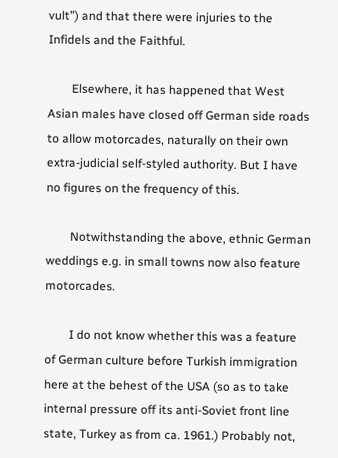vult”) and that there were injuries to the Infidels and the Faithful.

        Elsewhere, it has happened that West Asian males have closed off German side roads to allow motorcades, naturally on their own extra-judicial self-styled authority. But I have no figures on the frequency of this.

        Notwithstanding the above, ethnic German weddings e.g. in small towns now also feature motorcades.

        I do not know whether this was a feature of German culture before Turkish immigration here at the behest of the USA (so as to take internal pressure off its anti-Soviet front line state, Turkey as from ca. 1961.) Probably not,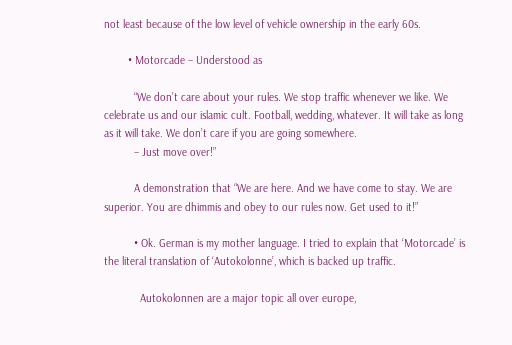not least because of the low level of vehicle ownership in the early 60s.

        • Motorcade – Understood as

          “We don’t care about your rules. We stop traffic whenever we like. We celebrate us and our islamic cult. Football, wedding, whatever. It will take as long as it will take. We don’t care if you are going somewhere.
          – Just move over!”

          A demonstration that “We are here. And we have come to stay. We are superior. You are dhimmis and obey to our rules now. Get used to it!”

          • Ok. German is my mother language. I tried to explain that ‘Motorcade’ is the literal translation of ‘Autokolonne’, which is backed up traffic.

            Autokolonnen are a major topic all over europe,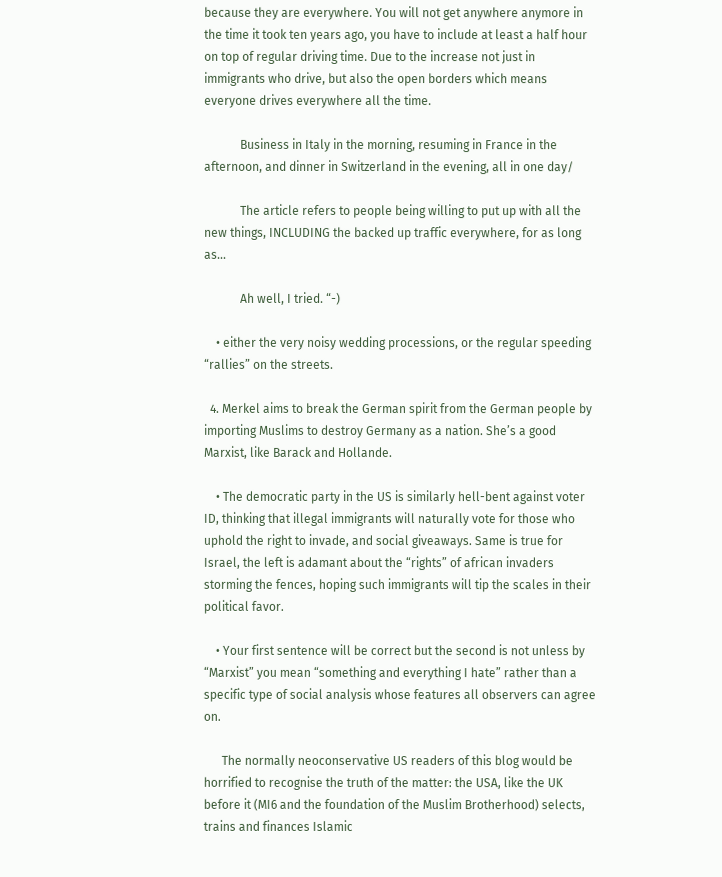because they are everywhere. You will not get anywhere anymore in the time it took ten years ago, you have to include at least a half hour on top of regular driving time. Due to the increase not just in immigrants who drive, but also the open borders which means everyone drives everywhere all the time.

            Business in Italy in the morning, resuming in France in the afternoon, and dinner in Switzerland in the evening, all in one day/

            The article refers to people being willing to put up with all the new things, INCLUDING the backed up traffic everywhere, for as long as…

            Ah well, I tried. “-)

    • either the very noisy wedding processions, or the regular speeding “rallies” on the streets.

  4. Merkel aims to break the German spirit from the German people by importing Muslims to destroy Germany as a nation. She’s a good Marxist, like Barack and Hollande.

    • The democratic party in the US is similarly hell-bent against voter ID, thinking that illegal immigrants will naturally vote for those who uphold the right to invade, and social giveaways. Same is true for Israel, the left is adamant about the “rights” of african invaders storming the fences, hoping such immigrants will tip the scales in their political favor.

    • Your first sentence will be correct but the second is not unless by “Marxist” you mean “something and everything I hate” rather than a specific type of social analysis whose features all observers can agree on.

      The normally neoconservative US readers of this blog would be horrified to recognise the truth of the matter: the USA, like the UK before it (MI6 and the foundation of the Muslim Brotherhood) selects, trains and finances Islamic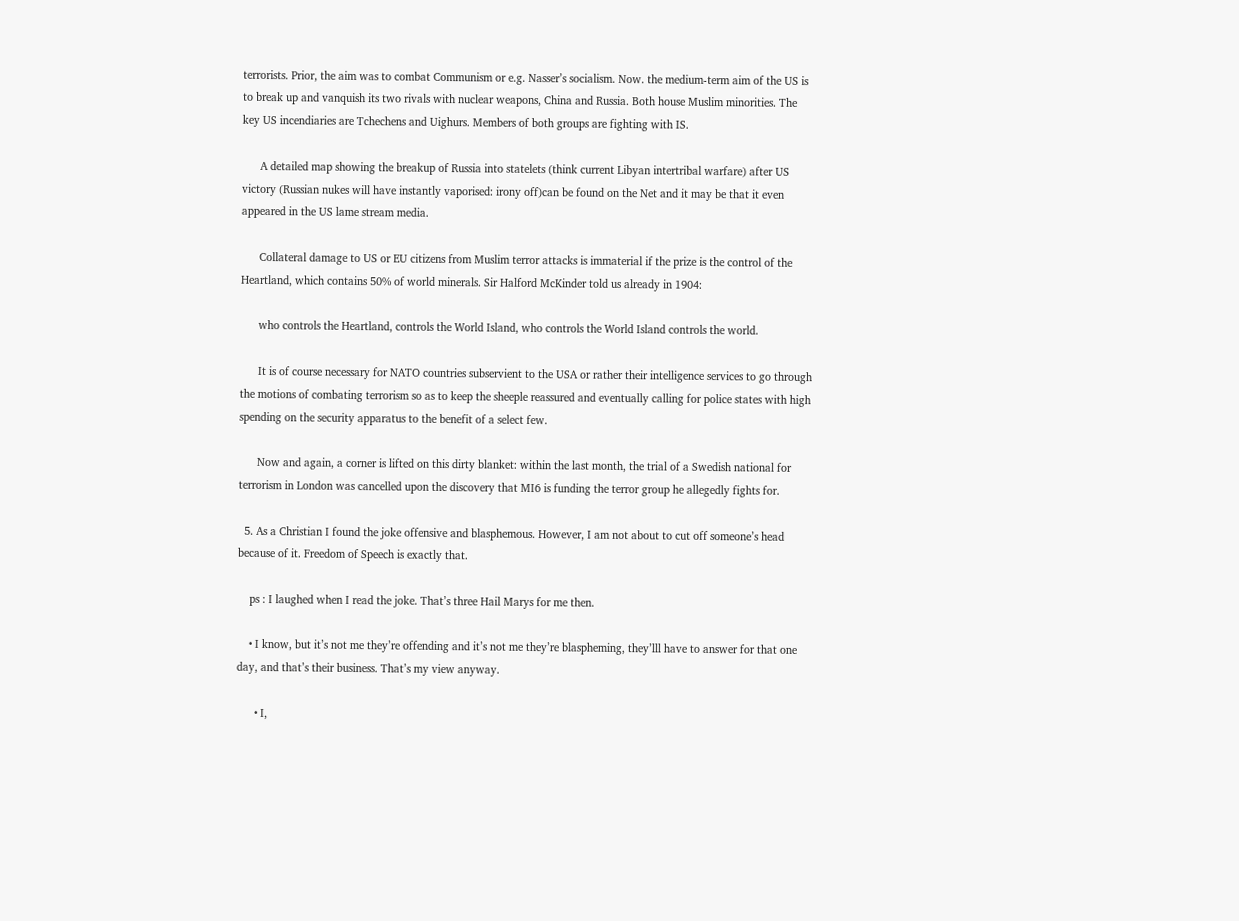terrorists. Prior, the aim was to combat Communism or e.g. Nasser’s socialism. Now. the medium-term aim of the US is to break up and vanquish its two rivals with nuclear weapons, China and Russia. Both house Muslim minorities. The key US incendiaries are Tchechens and Uighurs. Members of both groups are fighting with IS.

      A detailed map showing the breakup of Russia into statelets (think current Libyan intertribal warfare) after US victory (Russian nukes will have instantly vaporised: irony off)can be found on the Net and it may be that it even appeared in the US lame stream media.

      Collateral damage to US or EU citizens from Muslim terror attacks is immaterial if the prize is the control of the Heartland, which contains 50% of world minerals. Sir Halford McKinder told us already in 1904:

      who controls the Heartland, controls the World Island, who controls the World Island controls the world.

      It is of course necessary for NATO countries subservient to the USA or rather their intelligence services to go through the motions of combating terrorism so as to keep the sheeple reassured and eventually calling for police states with high spending on the security apparatus to the benefit of a select few.

      Now and again, a corner is lifted on this dirty blanket: within the last month, the trial of a Swedish national for terrorism in London was cancelled upon the discovery that MI6 is funding the terror group he allegedly fights for.

  5. As a Christian I found the joke offensive and blasphemous. However, I am not about to cut off someone’s head because of it. Freedom of Speech is exactly that.

    ps : I laughed when I read the joke. That’s three Hail Marys for me then.

    • I know, but it’s not me they’re offending and it’s not me they’re blaspheming, they’lll have to answer for that one day, and that’s their business. That’s my view anyway.

      • I,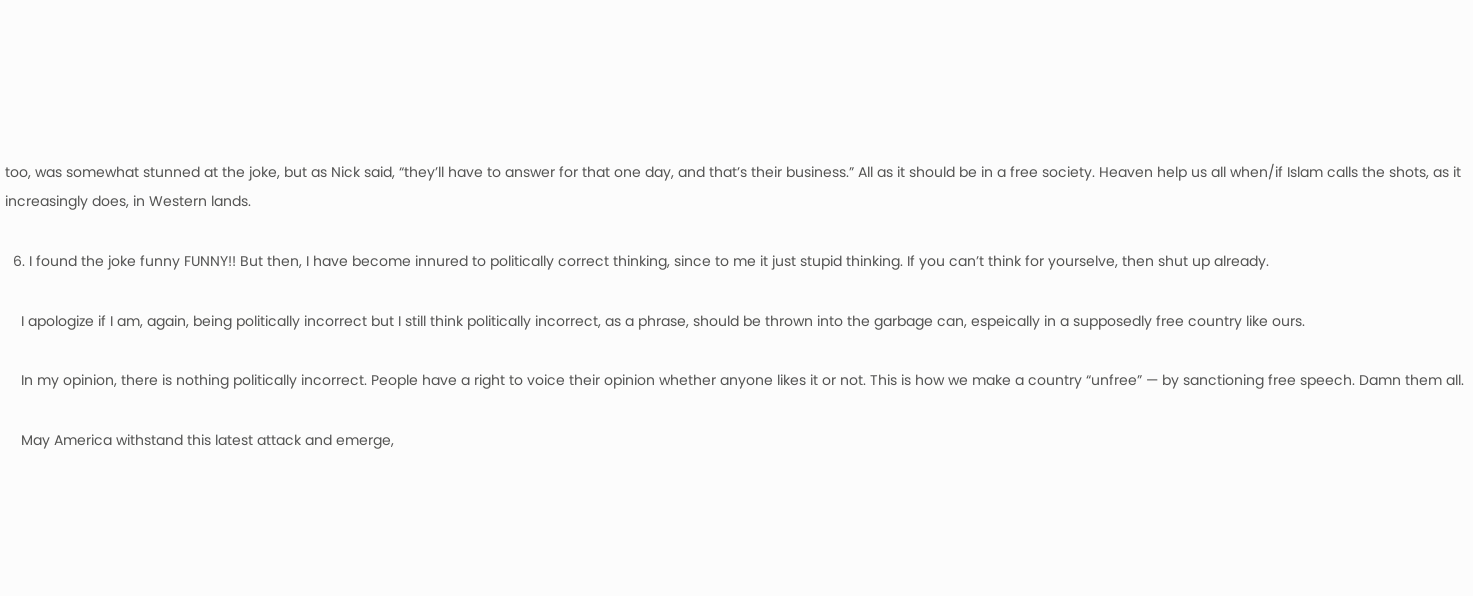too, was somewhat stunned at the joke, but as Nick said, “they’ll have to answer for that one day, and that’s their business.” All as it should be in a free society. Heaven help us all when/if Islam calls the shots, as it increasingly does, in Western lands.

  6. I found the joke funny FUNNY!! But then, I have become innured to politically correct thinking, since to me it just stupid thinking. If you can’t think for yourselve, then shut up already.

    I apologize if I am, again, being politically incorrect but I still think politically incorrect, as a phrase, should be thrown into the garbage can, espeically in a supposedly free country like ours.

    In my opinion, there is nothing politically incorrect. People have a right to voice their opinion whether anyone likes it or not. This is how we make a country “unfree” — by sanctioning free speech. Damn them all.

    May America withstand this latest attack and emerge,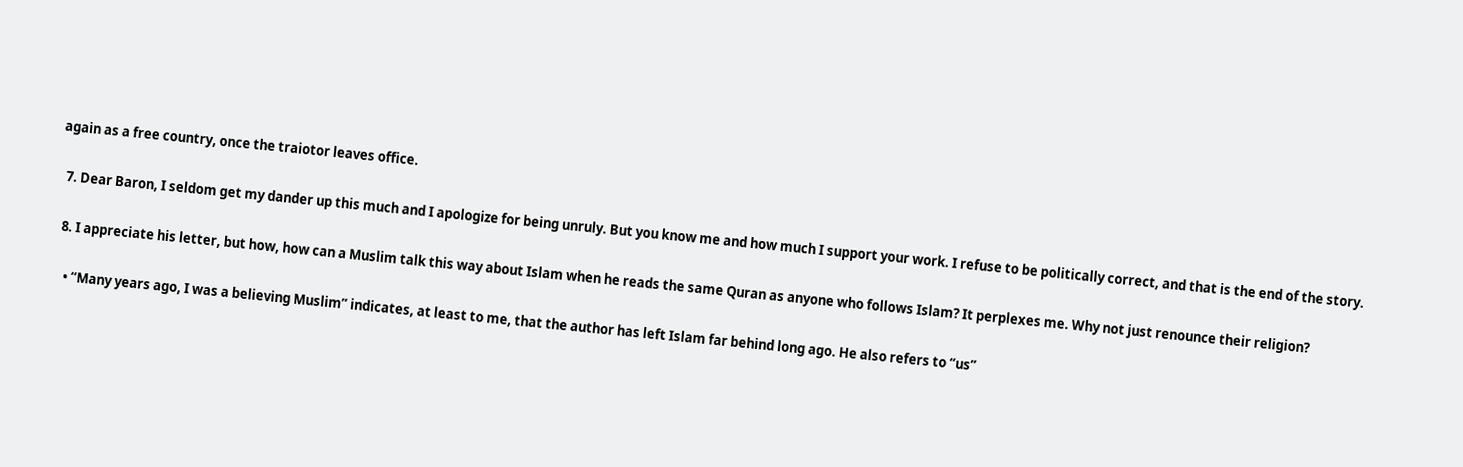again as a free country, once the traiotor leaves office.

  7. Dear Baron, I seldom get my dander up this much and I apologize for being unruly. But you know me and how much I support your work. I refuse to be politically correct, and that is the end of the story.

  8. I appreciate his letter, but how, how can a Muslim talk this way about Islam when he reads the same Quran as anyone who follows Islam? It perplexes me. Why not just renounce their religion?

    • “Many years ago, I was a believing Muslim” indicates, at least to me, that the author has left Islam far behind long ago. He also refers to “us”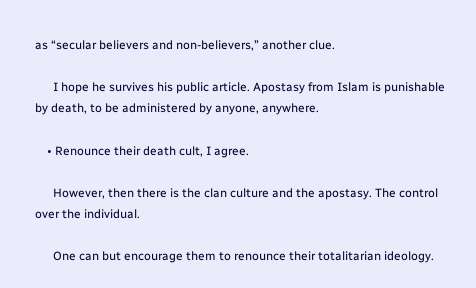as “secular believers and non-believers,” another clue.

      I hope he survives his public article. Apostasy from Islam is punishable by death, to be administered by anyone, anywhere.

    • Renounce their death cult, I agree.

      However, then there is the clan culture and the apostasy. The control over the individual.

      One can but encourage them to renounce their totalitarian ideology.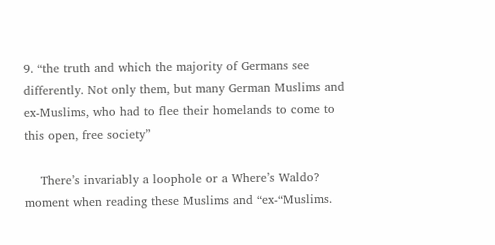9. “the truth and which the majority of Germans see differently. Not only them, but many German Muslims and ex-Muslims, who had to flee their homelands to come to this open, free society”

    There’s invariably a loophole or a Where’s Waldo? moment when reading these Muslims and “ex-“Muslims.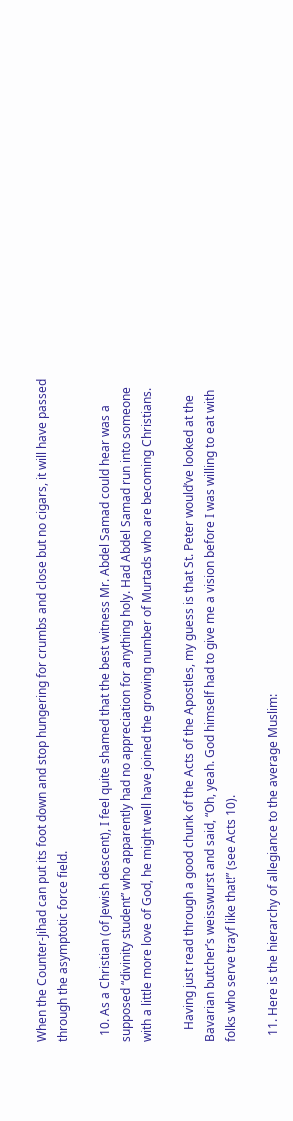When the Counter-Jihad can put its foot down and stop hungering for crumbs and close but no cigars, it will have passed through the asymptotic force field.

  10. As a Christian (of Jewish descent), I feel quite shamed that the best witness Mr. Abdel Samad could hear was a supposed “divinity student” who apparently had no appreciation for anything holy. Had Abdel Samad run into someone with a little more love of God, he might well have joined the growing number of Murtads who are becoming Christians.

    Having just read through a good chunk of the Acts of the Apostles, my guess is that St. Peter would’ve looked at the Bavarian butcher’s weisswurst and said, “Oh, yeah. God himself had to give me a vision before I was willing to eat with folks who serve trayf like that!” (see Acts 10).

  11. Here is the hierarchy of allegiance to the average Muslim: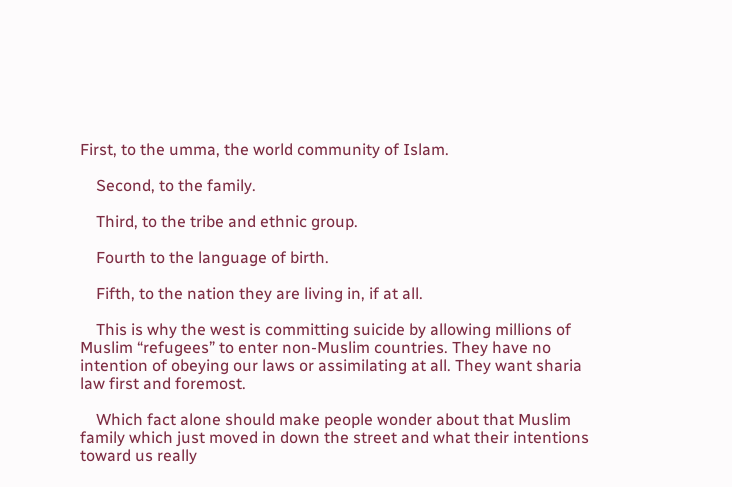First, to the umma, the world community of Islam.

    Second, to the family.

    Third, to the tribe and ethnic group.

    Fourth to the language of birth.

    Fifth, to the nation they are living in, if at all.

    This is why the west is committing suicide by allowing millions of Muslim “refugees” to enter non-Muslim countries. They have no intention of obeying our laws or assimilating at all. They want sharia law first and foremost.

    Which fact alone should make people wonder about that Muslim family which just moved in down the street and what their intentions toward us really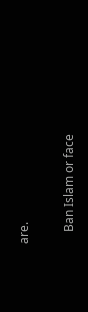are.

    Ban Islam or face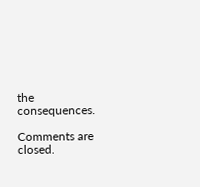the consequences.

Comments are closed.